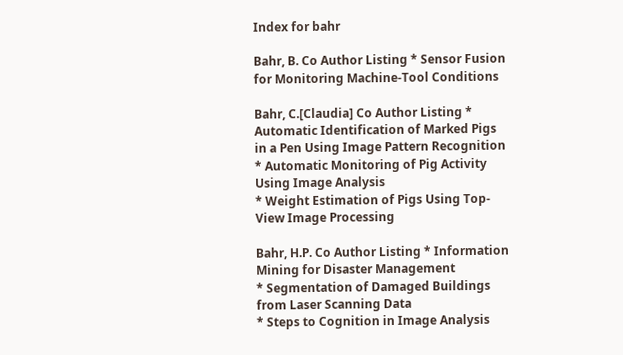Index for bahr

Bahr, B. Co Author Listing * Sensor Fusion for Monitoring Machine-Tool Conditions

Bahr, C.[Claudia] Co Author Listing * Automatic Identification of Marked Pigs in a Pen Using Image Pattern Recognition
* Automatic Monitoring of Pig Activity Using Image Analysis
* Weight Estimation of Pigs Using Top-View Image Processing

Bahr, H.P. Co Author Listing * Information Mining for Disaster Management
* Segmentation of Damaged Buildings from Laser Scanning Data
* Steps to Cognition in Image Analysis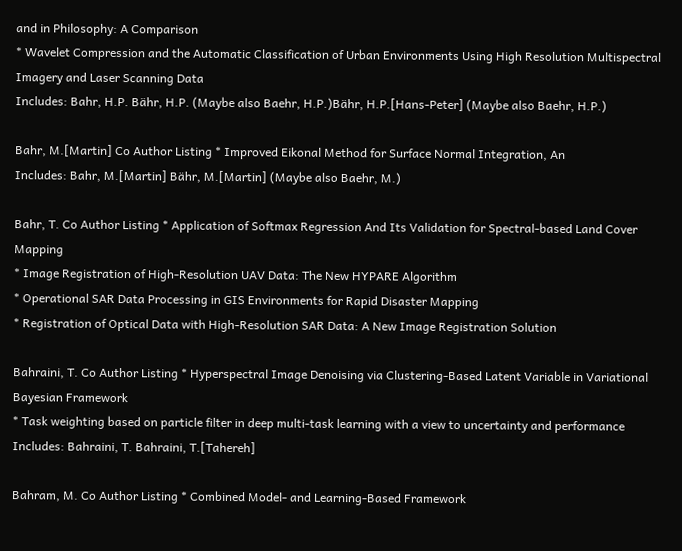and in Philosophy: A Comparison
* Wavelet Compression and the Automatic Classification of Urban Environments Using High Resolution Multispectral Imagery and Laser Scanning Data
Includes: Bahr, H.P. Bähr, H.P. (Maybe also Baehr, H.P.)Bähr, H.P.[Hans-Peter] (Maybe also Baehr, H.P.)

Bahr, M.[Martin] Co Author Listing * Improved Eikonal Method for Surface Normal Integration, An
Includes: Bahr, M.[Martin] Bähr, M.[Martin] (Maybe also Baehr, M.)

Bahr, T. Co Author Listing * Application of Softmax Regression And Its Validation for Spectral-based Land Cover Mapping
* Image Registration of High-Resolution UAV Data: The New HYPARE Algorithm
* Operational SAR Data Processing in GIS Environments for Rapid Disaster Mapping
* Registration of Optical Data with High-Resolution SAR Data: A New Image Registration Solution

Bahraini, T. Co Author Listing * Hyperspectral Image Denoising via Clustering-Based Latent Variable in Variational Bayesian Framework
* Task weighting based on particle filter in deep multi-task learning with a view to uncertainty and performance
Includes: Bahraini, T. Bahraini, T.[Tahereh]

Bahram, M. Co Author Listing * Combined Model- and Learning-Based Framework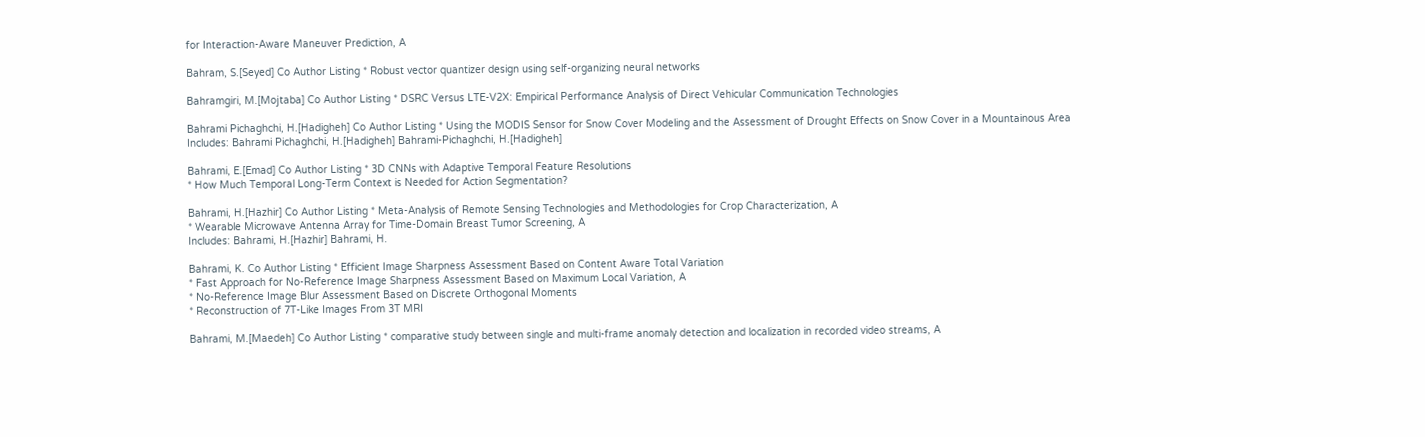for Interaction-Aware Maneuver Prediction, A

Bahram, S.[Seyed] Co Author Listing * Robust vector quantizer design using self-organizing neural networks

Bahramgiri, M.[Mojtaba] Co Author Listing * DSRC Versus LTE-V2X: Empirical Performance Analysis of Direct Vehicular Communication Technologies

Bahrami Pichaghchi, H.[Hadigheh] Co Author Listing * Using the MODIS Sensor for Snow Cover Modeling and the Assessment of Drought Effects on Snow Cover in a Mountainous Area
Includes: Bahrami Pichaghchi, H.[Hadigheh] Bahrami-Pichaghchi, H.[Hadigheh]

Bahrami, E.[Emad] Co Author Listing * 3D CNNs with Adaptive Temporal Feature Resolutions
* How Much Temporal Long-Term Context is Needed for Action Segmentation?

Bahrami, H.[Hazhir] Co Author Listing * Meta-Analysis of Remote Sensing Technologies and Methodologies for Crop Characterization, A
* Wearable Microwave Antenna Array for Time-Domain Breast Tumor Screening, A
Includes: Bahrami, H.[Hazhir] Bahrami, H.

Bahrami, K. Co Author Listing * Efficient Image Sharpness Assessment Based on Content Aware Total Variation
* Fast Approach for No-Reference Image Sharpness Assessment Based on Maximum Local Variation, A
* No-Reference Image Blur Assessment Based on Discrete Orthogonal Moments
* Reconstruction of 7T-Like Images From 3T MRI

Bahrami, M.[Maedeh] Co Author Listing * comparative study between single and multi-frame anomaly detection and localization in recorded video streams, A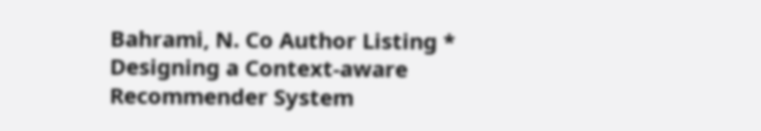Bahrami, N. Co Author Listing * Designing a Context-aware Recommender System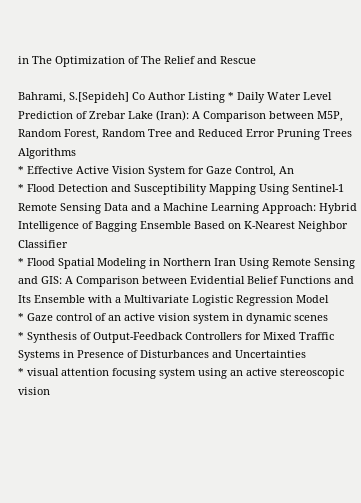in The Optimization of The Relief and Rescue

Bahrami, S.[Sepideh] Co Author Listing * Daily Water Level Prediction of Zrebar Lake (Iran): A Comparison between M5P, Random Forest, Random Tree and Reduced Error Pruning Trees Algorithms
* Effective Active Vision System for Gaze Control, An
* Flood Detection and Susceptibility Mapping Using Sentinel-1 Remote Sensing Data and a Machine Learning Approach: Hybrid Intelligence of Bagging Ensemble Based on K-Nearest Neighbor Classifier
* Flood Spatial Modeling in Northern Iran Using Remote Sensing and GIS: A Comparison between Evidential Belief Functions and Its Ensemble with a Multivariate Logistic Regression Model
* Gaze control of an active vision system in dynamic scenes
* Synthesis of Output-Feedback Controllers for Mixed Traffic Systems in Presence of Disturbances and Uncertainties
* visual attention focusing system using an active stereoscopic vision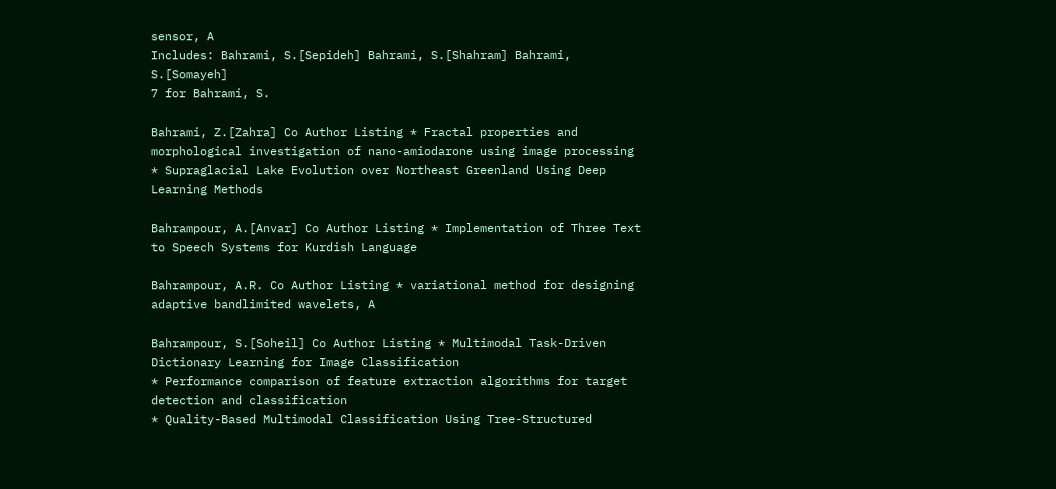sensor, A
Includes: Bahrami, S.[Sepideh] Bahrami, S.[Shahram] Bahrami, S.[Somayeh]
7 for Bahrami, S.

Bahrami, Z.[Zahra] Co Author Listing * Fractal properties and morphological investigation of nano-amiodarone using image processing
* Supraglacial Lake Evolution over Northeast Greenland Using Deep Learning Methods

Bahrampour, A.[Anvar] Co Author Listing * Implementation of Three Text to Speech Systems for Kurdish Language

Bahrampour, A.R. Co Author Listing * variational method for designing adaptive bandlimited wavelets, A

Bahrampour, S.[Soheil] Co Author Listing * Multimodal Task-Driven Dictionary Learning for Image Classification
* Performance comparison of feature extraction algorithms for target detection and classification
* Quality-Based Multimodal Classification Using Tree-Structured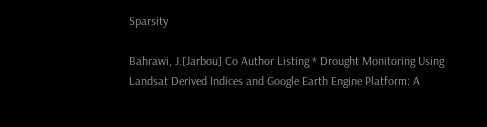Sparsity

Bahrawi, J.[Jarbou] Co Author Listing * Drought Monitoring Using Landsat Derived Indices and Google Earth Engine Platform: A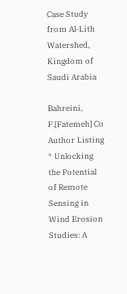Case Study from Al-Lith Watershed, Kingdom of Saudi Arabia

Bahreini, F.[Fatemeh] Co Author Listing * Unlocking the Potential of Remote Sensing in Wind Erosion Studies: A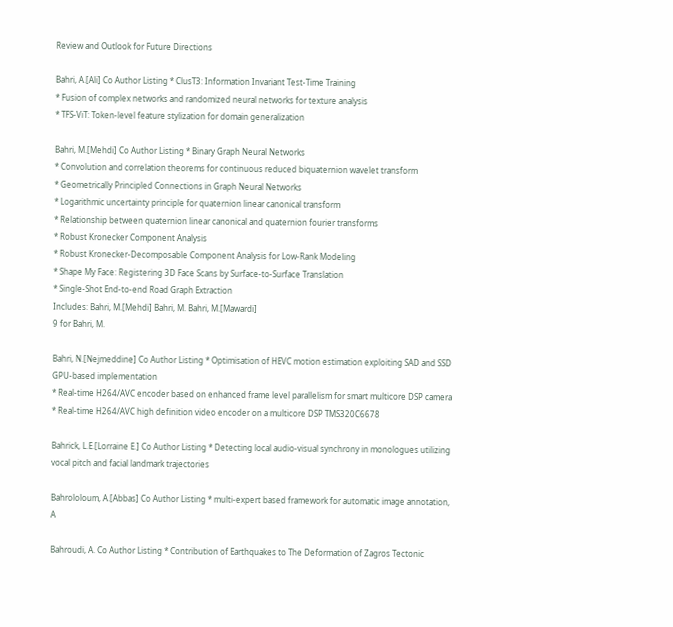Review and Outlook for Future Directions

Bahri, A.[Ali] Co Author Listing * ClusT3: Information Invariant Test-Time Training
* Fusion of complex networks and randomized neural networks for texture analysis
* TFS-ViT: Token-level feature stylization for domain generalization

Bahri, M.[Mehdi] Co Author Listing * Binary Graph Neural Networks
* Convolution and correlation theorems for continuous reduced biquaternion wavelet transform
* Geometrically Principled Connections in Graph Neural Networks
* Logarithmic uncertainty principle for quaternion linear canonical transform
* Relationship between quaternion linear canonical and quaternion fourier transforms
* Robust Kronecker Component Analysis
* Robust Kronecker-Decomposable Component Analysis for Low-Rank Modeling
* Shape My Face: Registering 3D Face Scans by Surface-to-Surface Translation
* Single-Shot End-to-end Road Graph Extraction
Includes: Bahri, M.[Mehdi] Bahri, M. Bahri, M.[Mawardi]
9 for Bahri, M.

Bahri, N.[Nejmeddine] Co Author Listing * Optimisation of HEVC motion estimation exploiting SAD and SSD GPU-based implementation
* Real-time H264/AVC encoder based on enhanced frame level parallelism for smart multicore DSP camera
* Real-time H264/AVC high definition video encoder on a multicore DSP TMS320C6678

Bahrick, L.E.[Lorraine E.] Co Author Listing * Detecting local audio-visual synchrony in monologues utilizing vocal pitch and facial landmark trajectories

Bahrololoum, A.[Abbas] Co Author Listing * multi-expert based framework for automatic image annotation, A

Bahroudi, A. Co Author Listing * Contribution of Earthquakes to The Deformation of Zagros Tectonic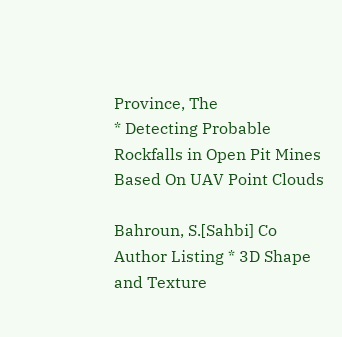Province, The
* Detecting Probable Rockfalls in Open Pit Mines Based On UAV Point Clouds

Bahroun, S.[Sahbi] Co Author Listing * 3D Shape and Texture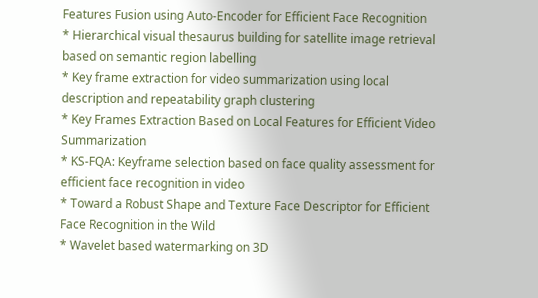Features Fusion using Auto-Encoder for Efficient Face Recognition
* Hierarchical visual thesaurus building for satellite image retrieval based on semantic region labelling
* Key frame extraction for video summarization using local description and repeatability graph clustering
* Key Frames Extraction Based on Local Features for Efficient Video Summarization
* KS-FQA: Keyframe selection based on face quality assessment for efficient face recognition in video
* Toward a Robust Shape and Texture Face Descriptor for Efficient Face Recognition in the Wild
* Wavelet based watermarking on 3D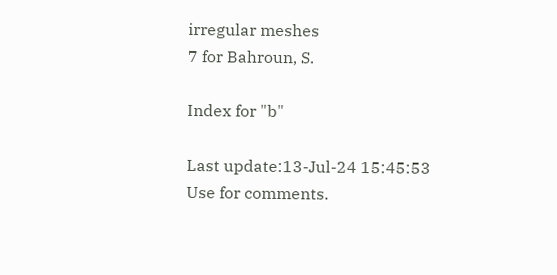irregular meshes
7 for Bahroun, S.

Index for "b"

Last update:13-Jul-24 15:45:53
Use for comments.